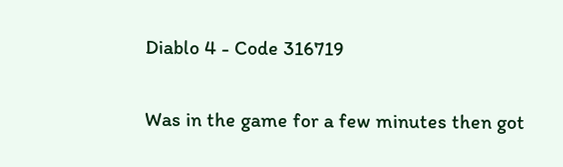Diablo 4 - Code 316719

Was in the game for a few minutes then got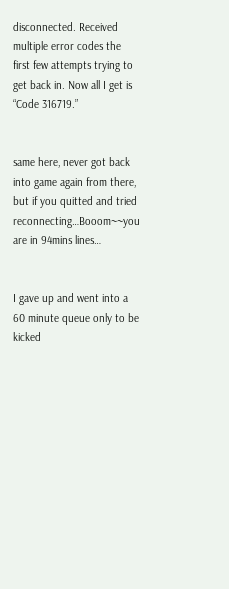disconnected. Received multiple error codes the first few attempts trying to get back in. Now all I get is “Code 316719.”


same here, never got back into game again from there, but if you quitted and tried reconnecting…Booom~~you are in 94mins lines…


I gave up and went into a 60 minute queue only to be kicked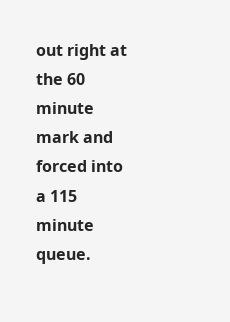out right at the 60 minute mark and forced into a 115 minute queue.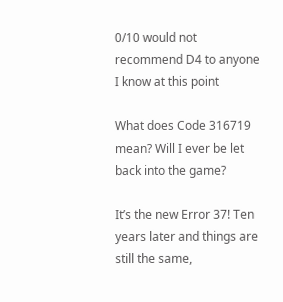0/10 would not recommend D4 to anyone I know at this point

What does Code 316719 mean? Will I ever be let back into the game?

It’s the new Error 37! Ten years later and things are still the same,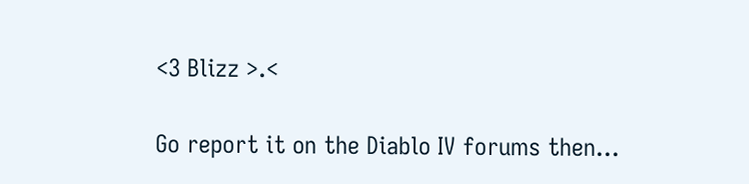<3 Blizz >.<

Go report it on the Diablo IV forums then…